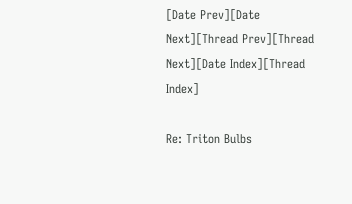[Date Prev][Date Next][Thread Prev][Thread Next][Date Index][Thread Index]

Re: Triton Bulbs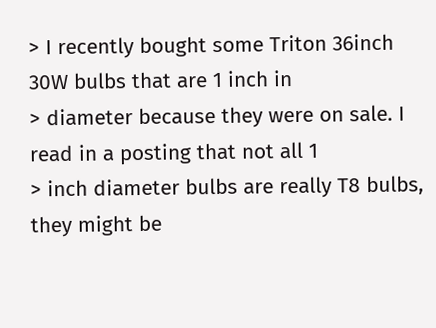> I recently bought some Triton 36inch 30W bulbs that are 1 inch in
> diameter because they were on sale. I read in a posting that not all 1
> inch diameter bulbs are really T8 bulbs, they might be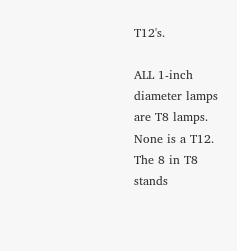T12's.

ALL 1-inch diameter lamps are T8 lamps. None is a T12. The 8 in T8 stands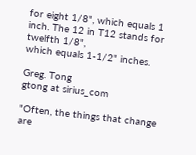for eight 1/8", which equals 1 inch. The 12 in T12 stands for twelfth 1/8",
which equals 1-1/2" inches.

Greg. Tong
gtong at sirius_com

"Often, the things that change are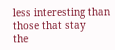less interesting than those that stay
the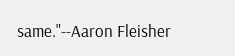same."--Aaron Fleisher